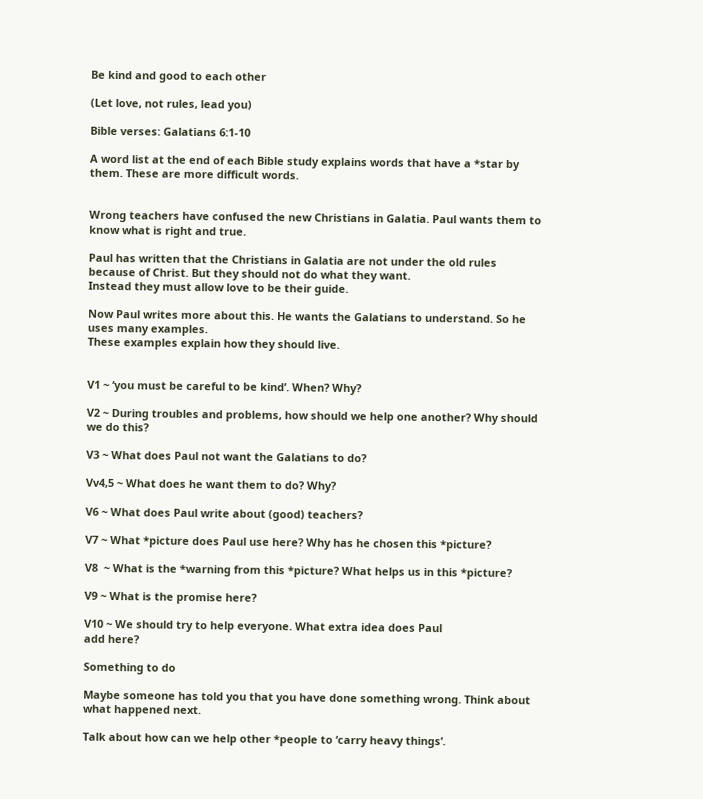Be kind and good to each other

(Let love, not rules, lead you)

Bible verses: Galatians 6:1-10

A word list at the end of each Bible study explains words that have a *star by them. These are more difficult words.


Wrong teachers have confused the new Christians in Galatia. Paul wants them to know what is right and true.

Paul has written that the Christians in Galatia are not under the old rules because of Christ. But they should not do what they want.
Instead they must allow love to be their guide.

Now Paul writes more about this. He wants the Galatians to understand. So he uses many examples.
These examples explain how they should live.


V1 ~ ‘you must be careful to be kind’. When? Why?

V2 ~ During troubles and problems, how should we help one another? Why should we do this?

V3 ~ What does Paul not want the Galatians to do?

Vv4,5 ~ What does he want them to do? Why?

V6 ~ What does Paul write about (good) teachers?

V7 ~ What *picture does Paul use here? Why has he chosen this *picture?

V8  ~ What is the *warning from this *picture? What helps us in this *picture?

V9 ~ What is the promise here?

V10 ~ We should try to help everyone. What extra idea does Paul
add here?

Something to do

Maybe someone has told you that you have done something wrong. Think about what happened next.

Talk about how can we help other *people to ‘carry heavy things’.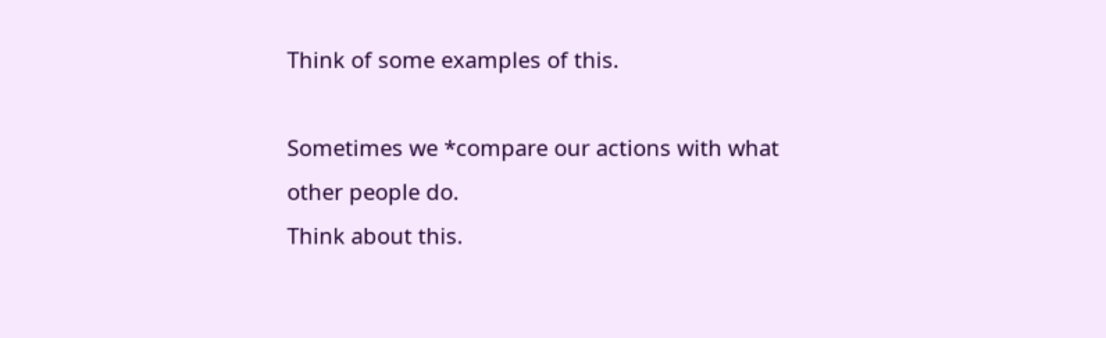Think of some examples of this.

Sometimes we *compare our actions with what other people do.
Think about this.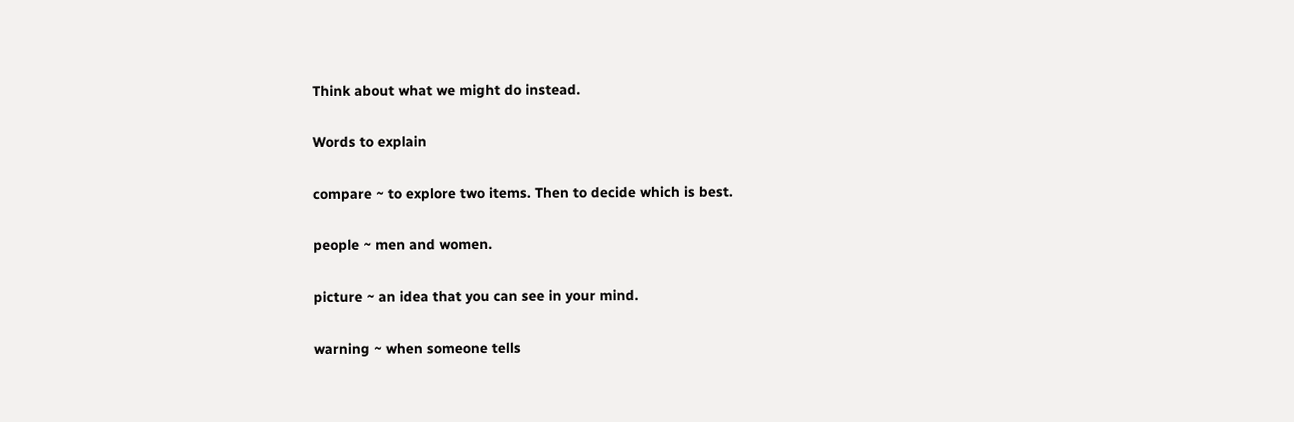Think about what we might do instead.

Words to explain

compare ~ to explore two items. Then to decide which is best.

people ~ men and women.

picture ~ an idea that you can see in your mind.

warning ~ when someone tells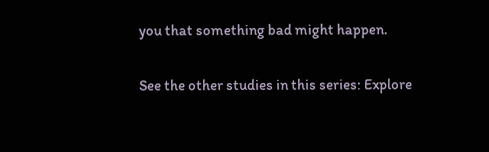you that something bad might happen.

See the other studies in this series: Explore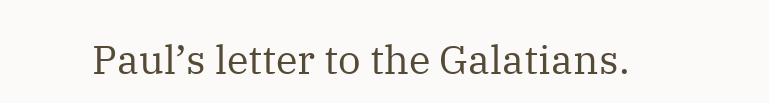Paul’s letter to the Galatians.